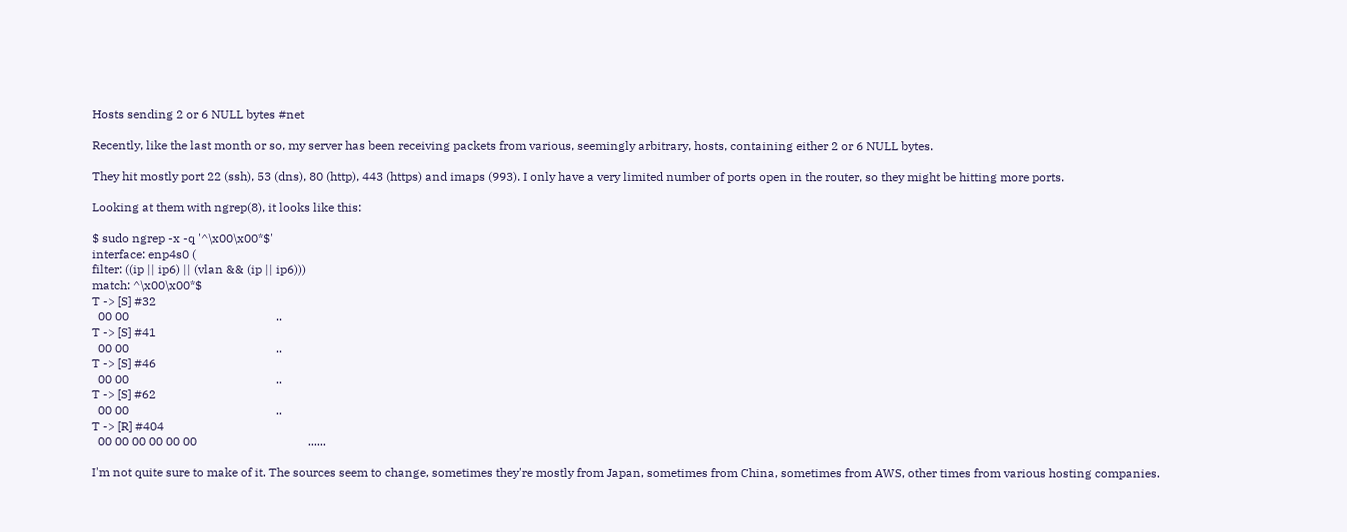Hosts sending 2 or 6 NULL bytes #net

Recently, like the last month or so, my server has been receiving packets from various, seemingly arbitrary, hosts, containing either 2 or 6 NULL bytes.

They hit mostly port 22 (ssh), 53 (dns), 80 (http), 443 (https) and imaps (993). I only have a very limited number of ports open in the router, so they might be hitting more ports.

Looking at them with ngrep(8), it looks like this:

$ sudo ngrep -x -q '^\x00\x00*$'
interface: enp4s0 (
filter: ((ip || ip6) || (vlan && (ip || ip6)))
match: ^\x00\x00*$
T -> [S] #32
  00 00                                                 ..
T -> [S] #41
  00 00                                                 ..
T -> [S] #46
  00 00                                                 ..
T -> [S] #62
  00 00                                                 ..
T -> [R] #404
  00 00 00 00 00 00                                     ......

I'm not quite sure to make of it. The sources seem to change, sometimes they're mostly from Japan, sometimes from China, sometimes from AWS, other times from various hosting companies.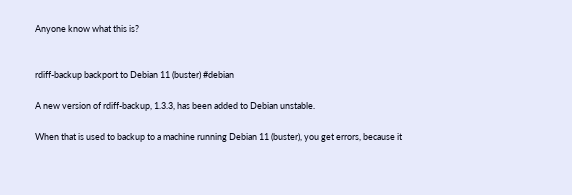Anyone know what this is?


rdiff-backup backport to Debian 11 (buster) #debian

A new version of rdiff-backup, 1.3.3, has been added to Debian unstable.

When that is used to backup to a machine running Debian 11 (buster), you get errors, because it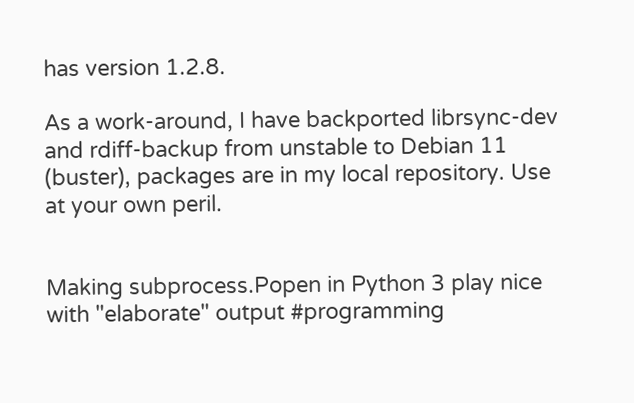has version 1.2.8.

As a work-around, I have backported librsync-dev and rdiff-backup from unstable to Debian 11 (buster), packages are in my local repository. Use at your own peril.


Making subprocess.Popen in Python 3 play nice with "elaborate" output #programming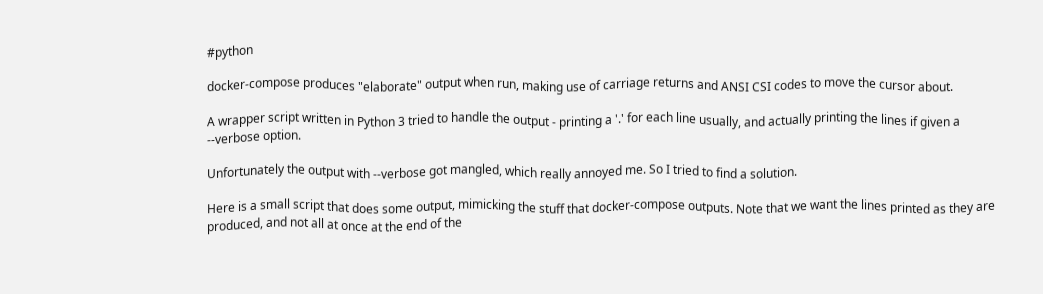#python

docker-compose produces "elaborate" output when run, making use of carriage returns and ANSI CSI codes to move the cursor about.

A wrapper script written in Python 3 tried to handle the output - printing a '.' for each line usually, and actually printing the lines if given a --verbose option.

Unfortunately the output with --verbose got mangled, which really annoyed me. So I tried to find a solution.

Here is a small script that does some output, mimicking the stuff that docker-compose outputs. Note that we want the lines printed as they are produced, and not all at once at the end of the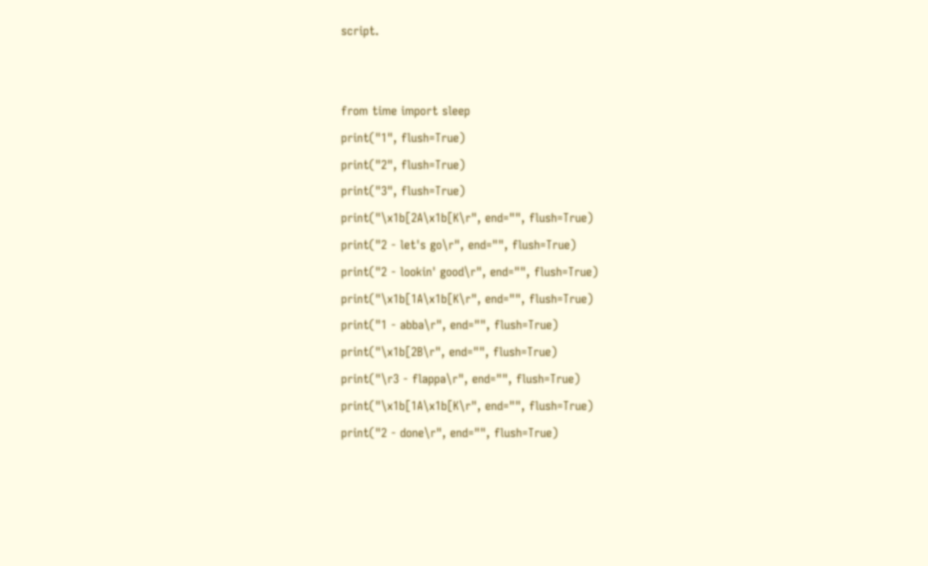script.


from time import sleep
print("1", flush=True)
print("2", flush=True)
print("3", flush=True)
print("\x1b[2A\x1b[K\r", end="", flush=True)
print("2 - let's go\r", end="", flush=True)
print("2 - lookin' good\r", end="", flush=True)
print("\x1b[1A\x1b[K\r", end="", flush=True)
print("1 - abba\r", end="", flush=True)
print("\x1b[2B\r", end="", flush=True)
print("\r3 - flappa\r", end="", flush=True)
print("\x1b[1A\x1b[K\r", end="", flush=True)
print("2 - done\r", end="", flush=True)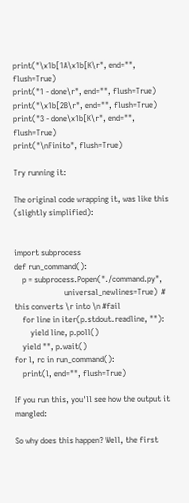print("\x1b[1A\x1b[K\r", end="", flush=True)
print("1 - done\r", end="", flush=True)
print("\x1b[2B\r", end="", flush=True)
print("3 - done\x1b[K\r", end="", flush=True)
print("\nFinito", flush=True)

Try running it:

The original code wrapping it, was like this (slightly simplified):


import subprocess
def run_command():
    p = subprocess.Popen("./command.py",
                         universal_newlines=True)  # this converts \r into \n #fail
    for line in iter(p.stdout.readline, ""):
        yield line, p.poll()
    yield "", p.wait()
for l, rc in run_command():
    print(l, end="", flush=True)

If you run this, you'll see how the output it mangled:

So why does this happen? Well, the first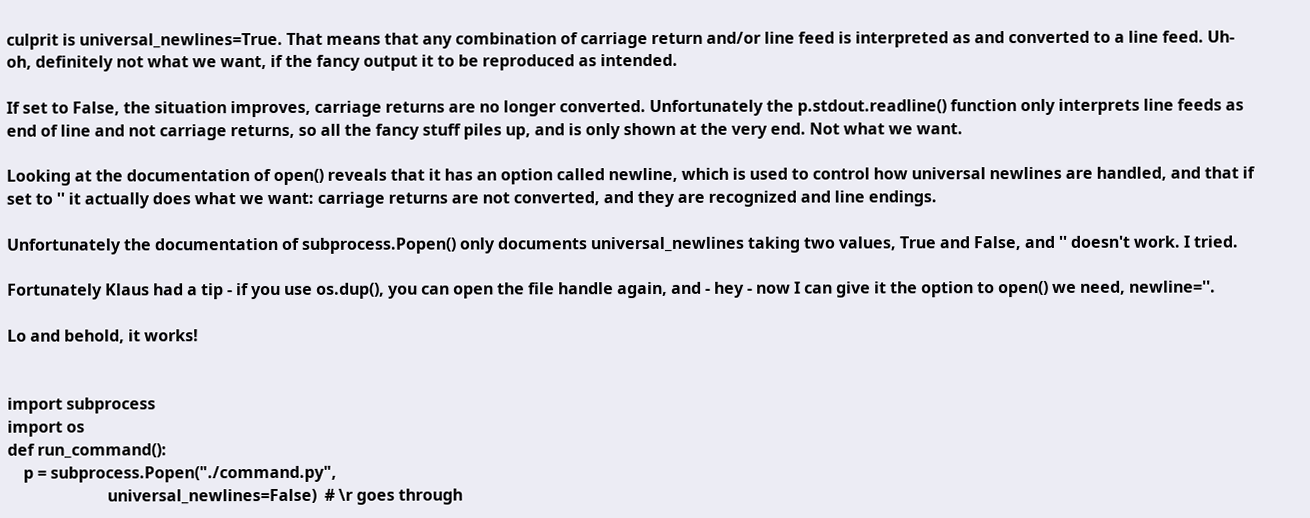culprit is universal_newlines=True. That means that any combination of carriage return and/or line feed is interpreted as and converted to a line feed. Uh-oh, definitely not what we want, if the fancy output it to be reproduced as intended.

If set to False, the situation improves, carriage returns are no longer converted. Unfortunately the p.stdout.readline() function only interprets line feeds as end of line and not carriage returns, so all the fancy stuff piles up, and is only shown at the very end. Not what we want.

Looking at the documentation of open() reveals that it has an option called newline, which is used to control how universal newlines are handled, and that if set to '' it actually does what we want: carriage returns are not converted, and they are recognized and line endings.

Unfortunately the documentation of subprocess.Popen() only documents universal_newlines taking two values, True and False, and '' doesn't work. I tried.

Fortunately Klaus had a tip - if you use os.dup(), you can open the file handle again, and - hey - now I can give it the option to open() we need, newline=''.

Lo and behold, it works!


import subprocess
import os
def run_command():
    p = subprocess.Popen("./command.py",
                         universal_newlines=False)  # \r goes through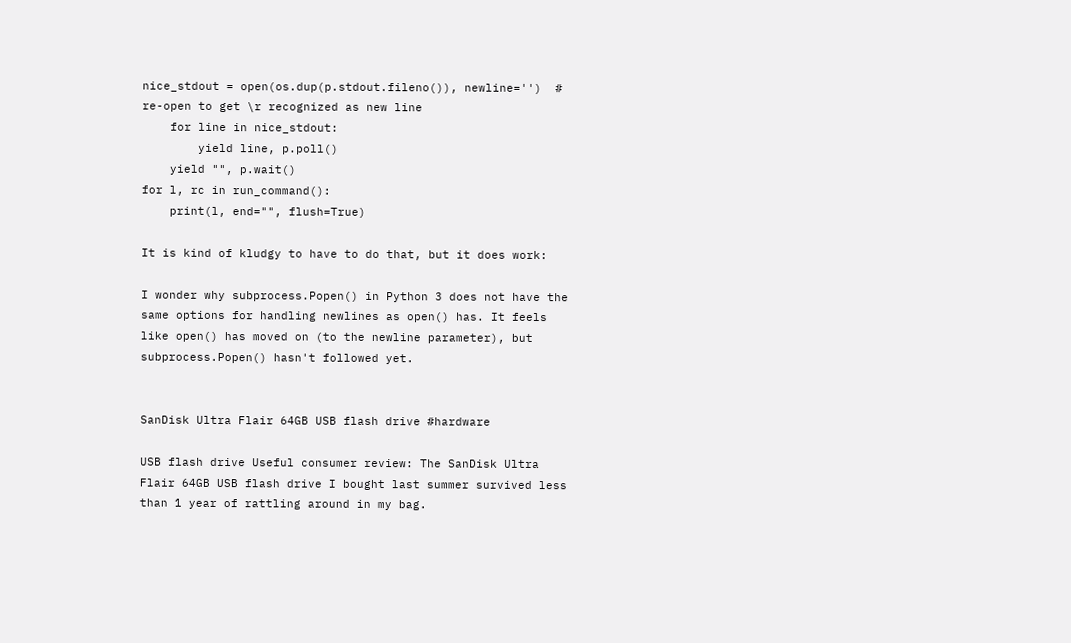nice_stdout = open(os.dup(p.stdout.fileno()), newline='')  # re-open to get \r recognized as new line
    for line in nice_stdout:
        yield line, p.poll()
    yield "", p.wait()
for l, rc in run_command():
    print(l, end="", flush=True)

It is kind of kludgy to have to do that, but it does work:

I wonder why subprocess.Popen() in Python 3 does not have the same options for handling newlines as open() has. It feels like open() has moved on (to the newline parameter), but subprocess.Popen() hasn't followed yet.


SanDisk Ultra Flair 64GB USB flash drive #hardware

USB flash drive Useful consumer review: The SanDisk Ultra Flair 64GB USB flash drive I bought last summer survived less than 1 year of rattling around in my bag.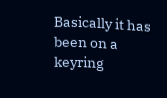Basically it has been on a keyring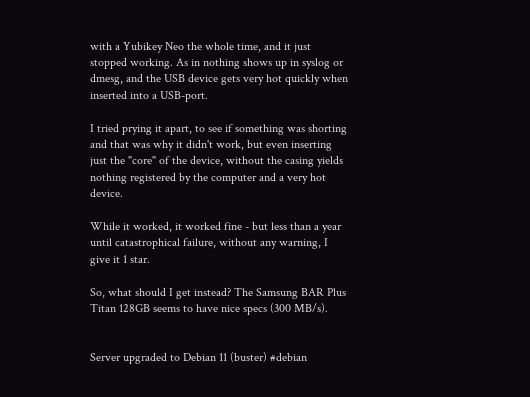with a Yubikey Neo the whole time, and it just stopped working. As in nothing shows up in syslog or dmesg, and the USB device gets very hot quickly when inserted into a USB-port.

I tried prying it apart, to see if something was shorting and that was why it didn't work, but even inserting just the "core" of the device, without the casing yields nothing registered by the computer and a very hot device.

While it worked, it worked fine - but less than a year until catastrophical failure, without any warning, I give it 1 star.

So, what should I get instead? The Samsung BAR Plus Titan 128GB seems to have nice specs (300 MB/s).


Server upgraded to Debian 11 (buster) #debian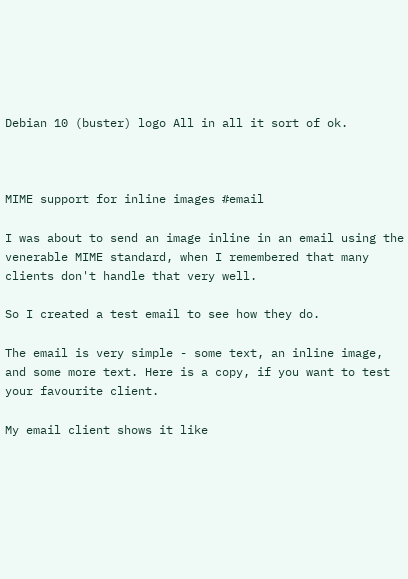Debian 10 (buster) logo All in all it sort of ok.



MIME support for inline images #email

I was about to send an image inline in an email using the venerable MIME standard, when I remembered that many clients don't handle that very well.

So I created a test email to see how they do.

The email is very simple - some text, an inline image, and some more text. Here is a copy, if you want to test your favourite client.

My email client shows it like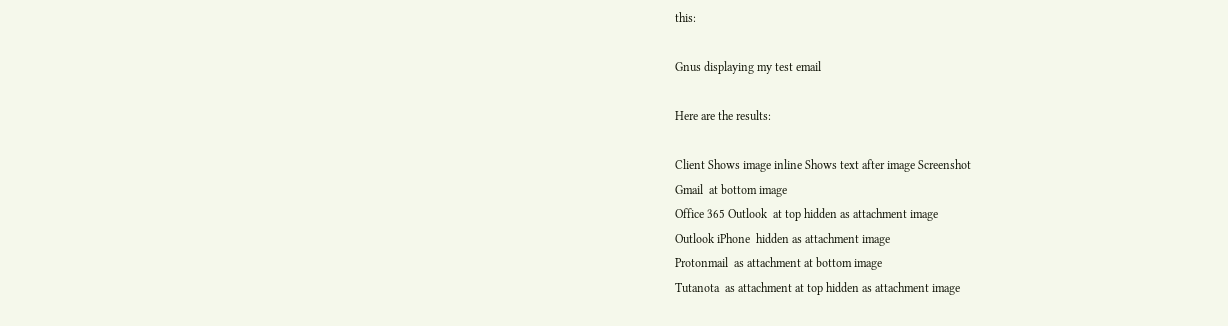this:

Gnus displaying my test email

Here are the results:

Client Shows image inline Shows text after image Screenshot
Gmail  at bottom image
Office 365 Outlook  at top hidden as attachment image
Outlook iPhone  hidden as attachment image
Protonmail  as attachment at bottom image
Tutanota  as attachment at top hidden as attachment image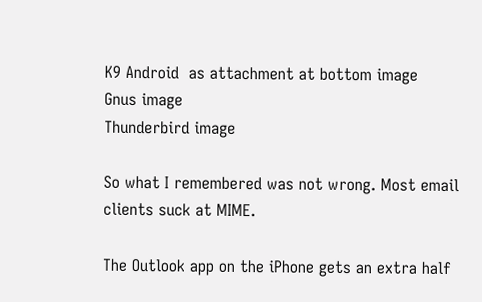K9 Android  as attachment at bottom image
Gnus image
Thunderbird image

So what I remembered was not wrong. Most email clients suck at MIME.

The Outlook app on the iPhone gets an extra half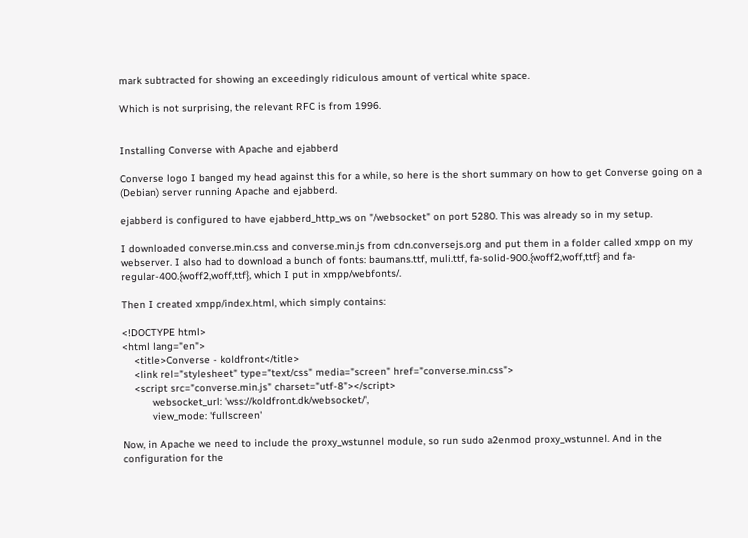mark subtracted for showing an exceedingly ridiculous amount of vertical white space.

Which is not surprising, the relevant RFC is from 1996.


Installing Converse with Apache and ejabberd

Converse logo I banged my head against this for a while, so here is the short summary on how to get Converse going on a (Debian) server running Apache and ejabberd.

ejabberd is configured to have ejabberd_http_ws on "/websocket" on port 5280. This was already so in my setup.

I downloaded converse.min.css and converse.min.js from cdn.conversejs.org and put them in a folder called xmpp on my webserver. I also had to download a bunch of fonts: baumans.ttf, muli.ttf, fa-solid-900.{woff2,woff,ttf} and fa-regular-400.{woff2,woff,ttf}, which I put in xmpp/webfonts/.

Then I created xmpp/index.html, which simply contains:

<!DOCTYPE html>
<html lang="en">
    <title>Converse - koldfront</title>
    <link rel="stylesheet" type="text/css" media="screen" href="converse.min.css">
    <script src="converse.min.js" charset="utf-8"></script>
          websocket_url: 'wss://koldfront.dk/websocket/',
          view_mode: 'fullscreen'

Now, in Apache we need to include the proxy_wstunnel module, so run sudo a2enmod proxy_wstunnel. And in the configuration for the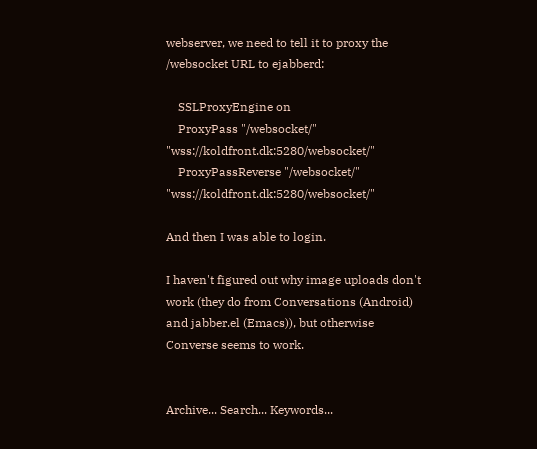webserver, we need to tell it to proxy the /websocket URL to ejabberd:

    SSLProxyEngine on
    ProxyPass "/websocket/" "wss://koldfront.dk:5280/websocket/"
    ProxyPassReverse "/websocket/" "wss://koldfront.dk:5280/websocket/"

And then I was able to login.

I haven't figured out why image uploads don't work (they do from Conversations (Android) and jabber.el (Emacs)), but otherwise Converse seems to work.


Archive... Search... Keywords...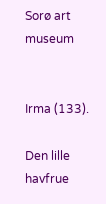Sorø art museum


Irma (133).

Den lille havfrue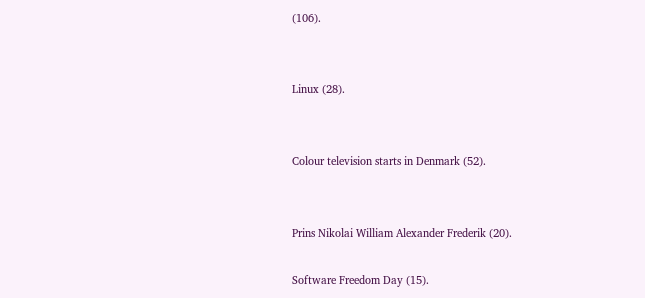(106).


Linux (28).


Colour television starts in Denmark (52).


Prins Nikolai William Alexander Frederik (20).

Software Freedom Day (15).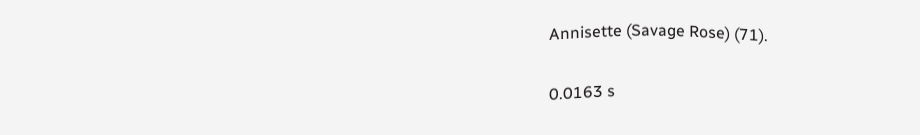Annisette (Savage Rose) (71).

0.0163 s